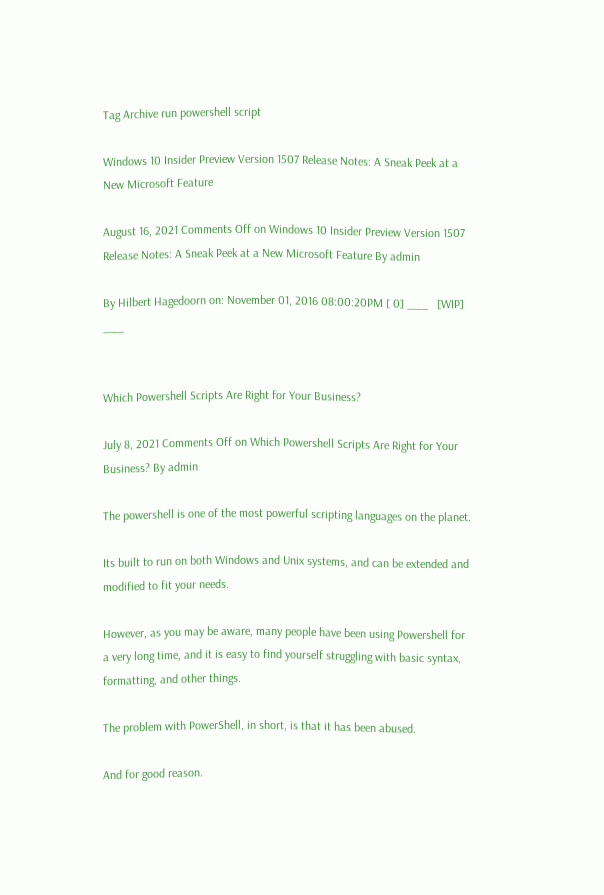Tag Archive run powershell script

Windows 10 Insider Preview Version 1507 Release Notes: A Sneak Peek at a New Microsoft Feature

August 16, 2021 Comments Off on Windows 10 Insider Preview Version 1507 Release Notes: A Sneak Peek at a New Microsoft Feature By admin

By Hilbert Hagedoorn on: November 01, 2016 08:00:20PM [ 0] ___   [WIP]  ___


Which Powershell Scripts Are Right for Your Business?

July 8, 2021 Comments Off on Which Powershell Scripts Are Right for Your Business? By admin

The powershell is one of the most powerful scripting languages on the planet.

Its built to run on both Windows and Unix systems, and can be extended and modified to fit your needs.

However, as you may be aware, many people have been using Powershell for a very long time, and it is easy to find yourself struggling with basic syntax, formatting, and other things.

The problem with PowerShell, in short, is that it has been abused.

And for good reason.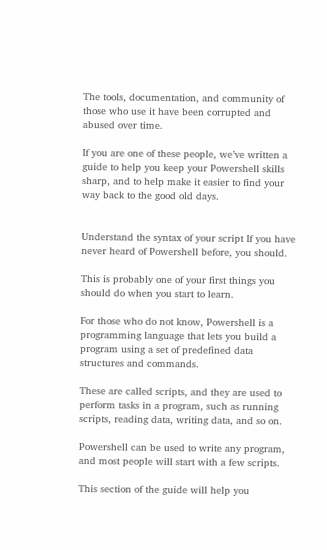The tools, documentation, and community of those who use it have been corrupted and abused over time.

If you are one of these people, we’ve written a guide to help you keep your Powershell skills sharp, and to help make it easier to find your way back to the good old days.


Understand the syntax of your script If you have never heard of Powershell before, you should.

This is probably one of your first things you should do when you start to learn.

For those who do not know, Powershell is a programming language that lets you build a program using a set of predefined data structures and commands.

These are called scripts, and they are used to perform tasks in a program, such as running scripts, reading data, writing data, and so on.

Powershell can be used to write any program, and most people will start with a few scripts.

This section of the guide will help you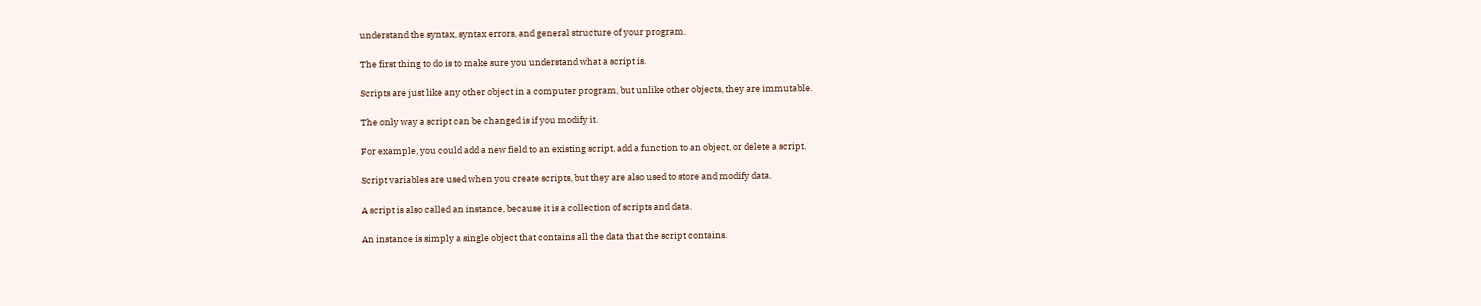understand the syntax, syntax errors, and general structure of your program.

The first thing to do is to make sure you understand what a script is.

Scripts are just like any other object in a computer program, but unlike other objects, they are immutable.

The only way a script can be changed is if you modify it.

For example, you could add a new field to an existing script, add a function to an object, or delete a script.

Script variables are used when you create scripts, but they are also used to store and modify data.

A script is also called an instance, because it is a collection of scripts and data.

An instance is simply a single object that contains all the data that the script contains.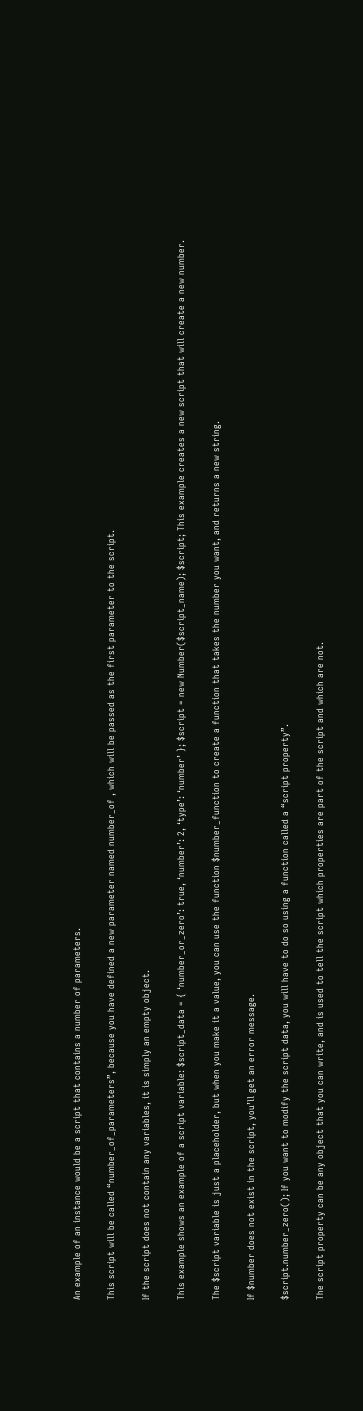An example of an instance would be a script that contains a number of parameters.

This script will be called “number_of_parameters”, because you have defined a new parameter named number_of , which will be passed as the first parameter to the script.

If the script does not contain any variables, it is simply an empty object.

This example shows an example of a script variable: $script_data = { ‘number_or_zero’: true, ‘number’: 2, ‘type’: ‘number’ }; $script = new Number($script_name); $script; This example creates a new script that will create a new number.

The $script variable is just a placeholder, but when you make it a value, you can use the function $number_function to create a function that takes the number you want, and returns a new string.

If $number does not exist in the script, you’ll get an error message.

$script.number_zero(); If you want to modify the script data, you will have to do so using a function called a “script property”.

The script property can be any object that you can write, and is used to tell the script which properties are part of the script and which are not.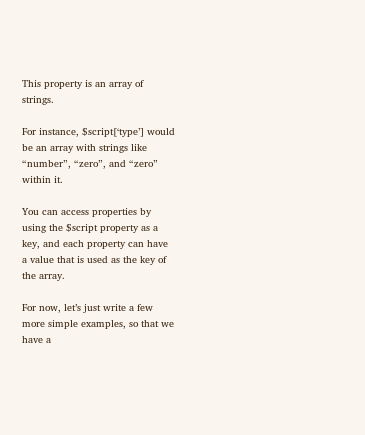This property is an array of strings.

For instance, $script[‘type’] would be an array with strings like “number”, “zero”, and “zero” within it.

You can access properties by using the $script property as a key, and each property can have a value that is used as the key of the array.

For now, let’s just write a few more simple examples, so that we have a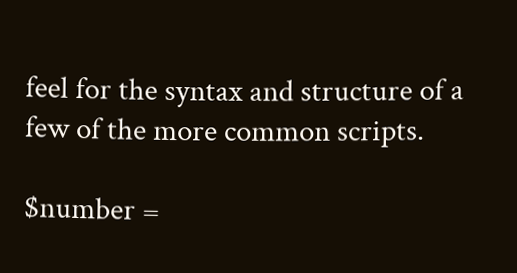feel for the syntax and structure of a few of the more common scripts.

$number =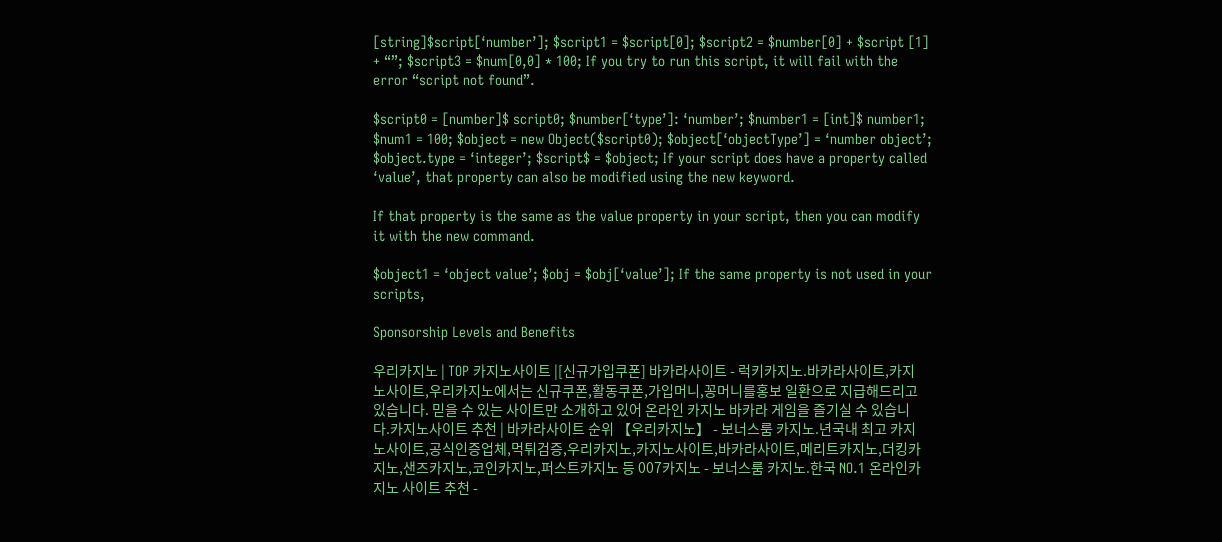[string]$script[‘number’]; $script1 = $script[0]; $script2 = $number[0] + $script [1] + “”; $script3 = $num[0,0] * 100; If you try to run this script, it will fail with the error “script not found”.

$script0 = [number]$ script0; $number[‘type’]: ‘number’; $number1 = [int]$ number1; $num1 = 100; $object = new Object($script0); $object[‘objectType’] = ‘number object’; $object.type = ‘integer’; $script$ = $object; If your script does have a property called ‘value’, that property can also be modified using the new keyword.

If that property is the same as the value property in your script, then you can modify it with the new command.

$object1 = ‘object value’; $obj = $obj[‘value’]; If the same property is not used in your scripts,

Sponsorship Levels and Benefits

우리카지노 | TOP 카지노사이트 |[신규가입쿠폰] 바카라사이트 - 럭키카지노.바카라사이트,카지노사이트,우리카지노에서는 신규쿠폰,활동쿠폰,가입머니,꽁머니를홍보 일환으로 지급해드리고 있습니다. 믿을 수 있는 사이트만 소개하고 있어 온라인 카지노 바카라 게임을 즐기실 수 있습니다.카지노사이트 추천 | 바카라사이트 순위 【우리카지노】 - 보너스룸 카지노.년국내 최고 카지노사이트,공식인증업체,먹튀검증,우리카지노,카지노사이트,바카라사이트,메리트카지노,더킹카지노,샌즈카지노,코인카지노,퍼스트카지노 등 007카지노 - 보너스룸 카지노.한국 NO.1 온라인카지노 사이트 추천 -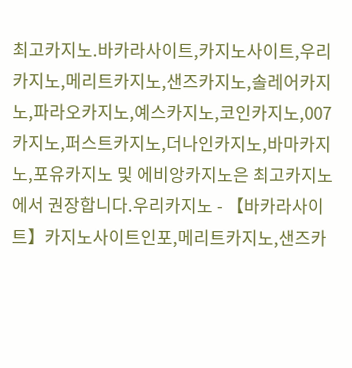최고카지노.바카라사이트,카지노사이트,우리카지노,메리트카지노,샌즈카지노,솔레어카지노,파라오카지노,예스카지노,코인카지노,007카지노,퍼스트카지노,더나인카지노,바마카지노,포유카지노 및 에비앙카지노은 최고카지노 에서 권장합니다.우리카지노 - 【바카라사이트】카지노사이트인포,메리트카지노,샌즈카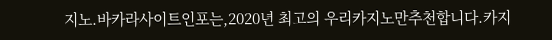지노.바카라사이트인포는,2020년 최고의 우리카지노만추천합니다.카지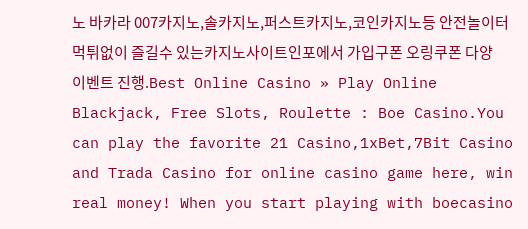노 바카라 007카지노,솔카지노,퍼스트카지노,코인카지노등 안전놀이터 먹튀없이 즐길수 있는카지노사이트인포에서 가입구폰 오링쿠폰 다양이벤트 진행.Best Online Casino » Play Online Blackjack, Free Slots, Roulette : Boe Casino.You can play the favorite 21 Casino,1xBet,7Bit Casino and Trada Casino for online casino game here, win real money! When you start playing with boecasino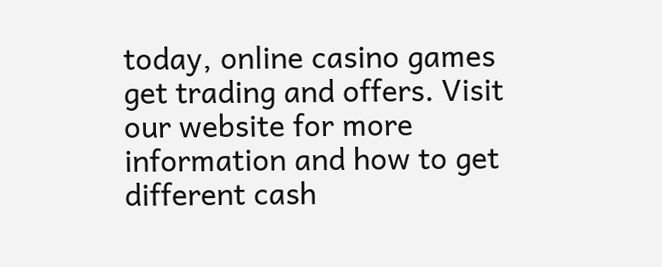today, online casino games get trading and offers. Visit our website for more information and how to get different cash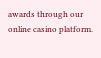awards through our online casino platform.